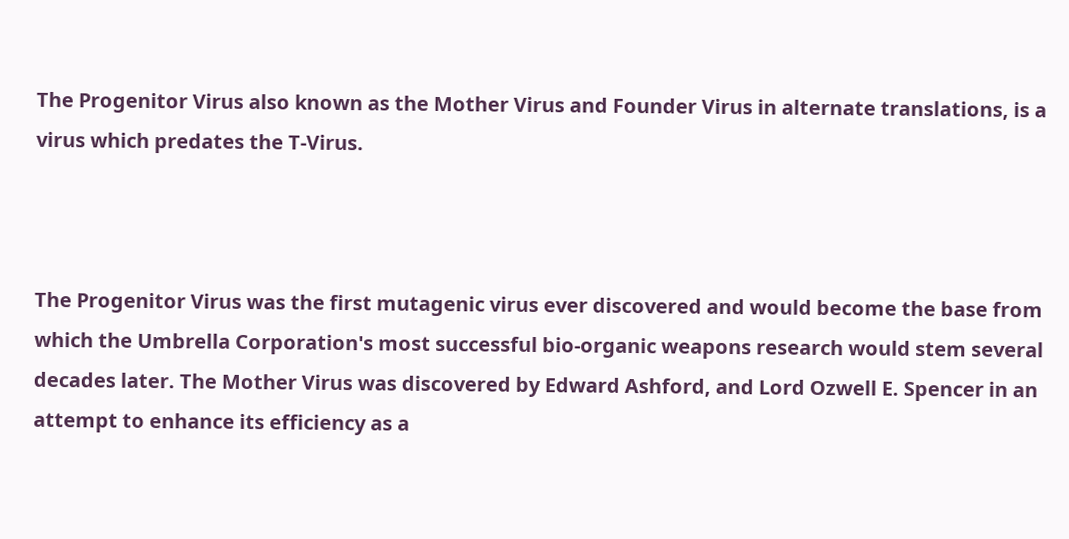The Progenitor Virus also known as the Mother Virus and Founder Virus in alternate translations, is a virus which predates the T-Virus.



The Progenitor Virus was the first mutagenic virus ever discovered and would become the base from which the Umbrella Corporation's most successful bio-organic weapons research would stem several decades later. The Mother Virus was discovered by Edward Ashford, and Lord Ozwell E. Spencer in an attempt to enhance its efficiency as a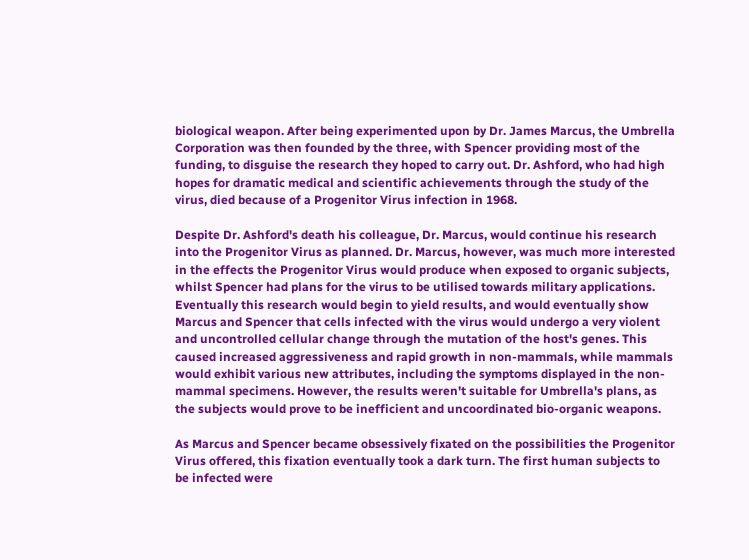biological weapon. After being experimented upon by Dr. James Marcus, the Umbrella Corporation was then founded by the three, with Spencer providing most of the funding, to disguise the research they hoped to carry out. Dr. Ashford, who had high hopes for dramatic medical and scientific achievements through the study of the virus, died because of a Progenitor Virus infection in 1968.

Despite Dr. Ashford's death his colleague, Dr. Marcus, would continue his research into the Progenitor Virus as planned. Dr. Marcus, however, was much more interested in the effects the Progenitor Virus would produce when exposed to organic subjects, whilst Spencer had plans for the virus to be utilised towards military applications. Eventually this research would begin to yield results, and would eventually show Marcus and Spencer that cells infected with the virus would undergo a very violent and uncontrolled cellular change through the mutation of the host's genes. This caused increased aggressiveness and rapid growth in non-mammals, while mammals would exhibit various new attributes, including the symptoms displayed in the non-mammal specimens. However, the results weren't suitable for Umbrella's plans, as the subjects would prove to be inefficient and uncoordinated bio-organic weapons.

As Marcus and Spencer became obsessively fixated on the possibilities the Progenitor Virus offered, this fixation eventually took a dark turn. The first human subjects to be infected were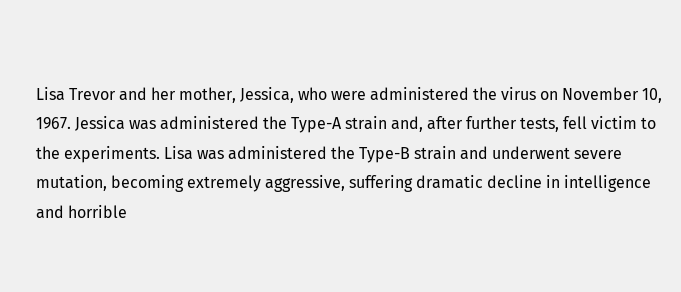Lisa Trevor and her mother, Jessica, who were administered the virus on November 10, 1967. Jessica was administered the Type-A strain and, after further tests, fell victim to the experiments. Lisa was administered the Type-B strain and underwent severe mutation, becoming extremely aggressive, suffering dramatic decline in intelligence and horrible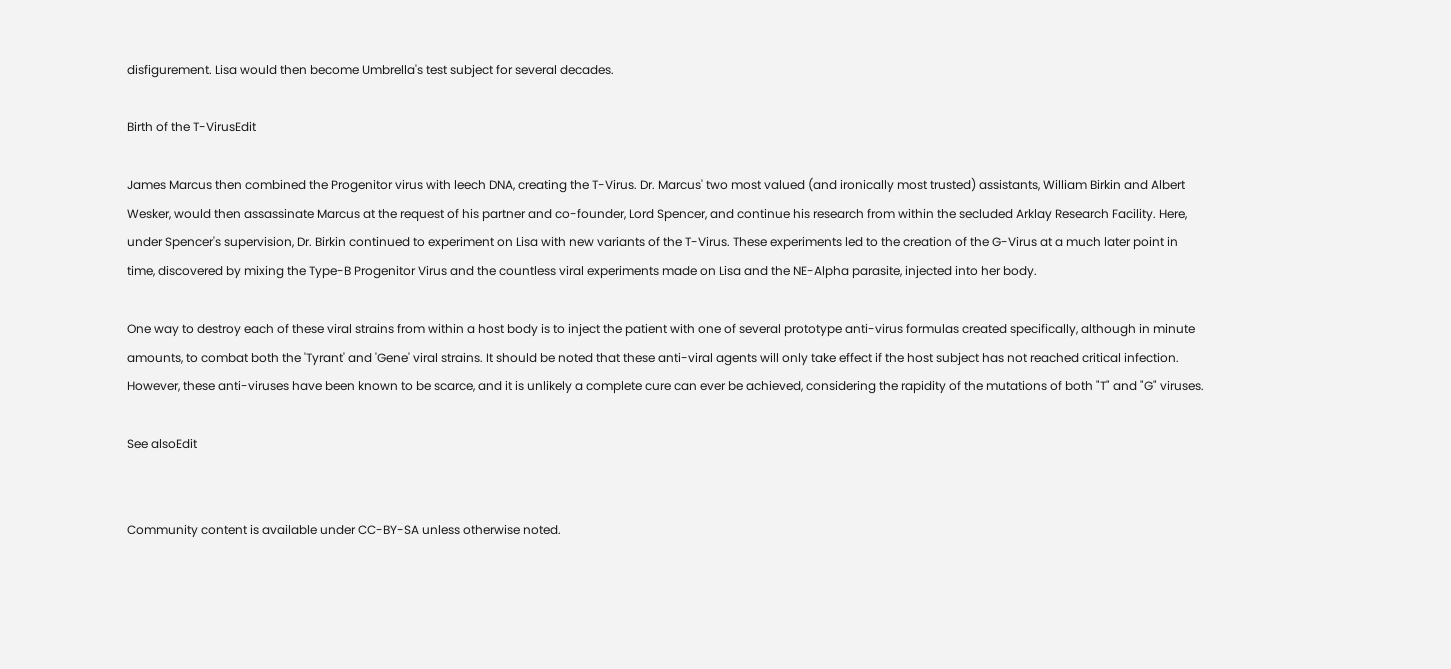disfigurement. Lisa would then become Umbrella's test subject for several decades.

Birth of the T-VirusEdit

James Marcus then combined the Progenitor virus with leech DNA, creating the T-Virus. Dr. Marcus' two most valued (and ironically most trusted) assistants, William Birkin and Albert Wesker, would then assassinate Marcus at the request of his partner and co-founder, Lord Spencer, and continue his research from within the secluded Arklay Research Facility. Here, under Spencer's supervision, Dr. Birkin continued to experiment on Lisa with new variants of the T-Virus. These experiments led to the creation of the G-Virus at a much later point in time, discovered by mixing the Type-B Progenitor Virus and the countless viral experiments made on Lisa and the NE-Alpha parasite, injected into her body.

One way to destroy each of these viral strains from within a host body is to inject the patient with one of several prototype anti-virus formulas created specifically, although in minute amounts, to combat both the 'Tyrant' and 'Gene' viral strains. It should be noted that these anti-viral agents will only take effect if the host subject has not reached critical infection. However, these anti-viruses have been known to be scarce, and it is unlikely a complete cure can ever be achieved, considering the rapidity of the mutations of both "T" and "G" viruses.

See alsoEdit


Community content is available under CC-BY-SA unless otherwise noted.